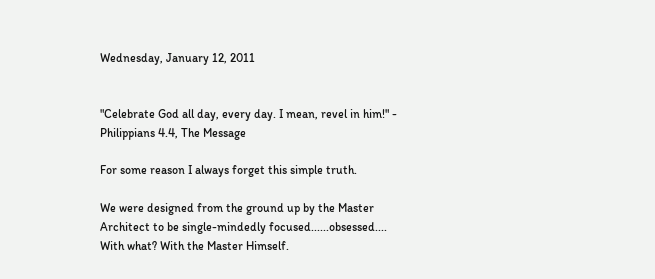Wednesday, January 12, 2011


"Celebrate God all day, every day. I mean, revel in him!" - Philippians 4.4, The Message

For some reason I always forget this simple truth.

We were designed from the ground up by the Master Architect to be single-mindedly focused......obsessed....
With what? With the Master Himself.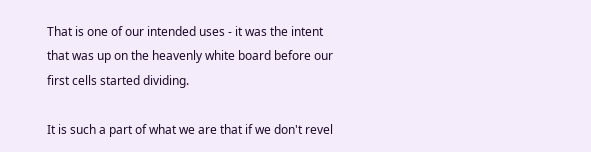That is one of our intended uses - it was the intent that was up on the heavenly white board before our first cells started dividing.

It is such a part of what we are that if we don't revel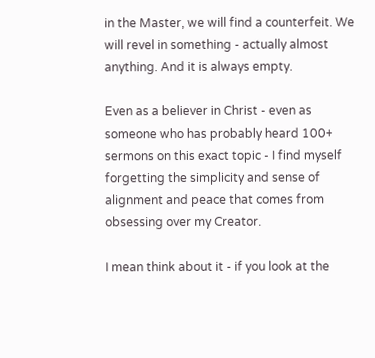in the Master, we will find a counterfeit. We will revel in something - actually almost anything. And it is always empty.

Even as a believer in Christ - even as someone who has probably heard 100+ sermons on this exact topic - I find myself forgetting the simplicity and sense of alignment and peace that comes from obsessing over my Creator.

I mean think about it - if you look at the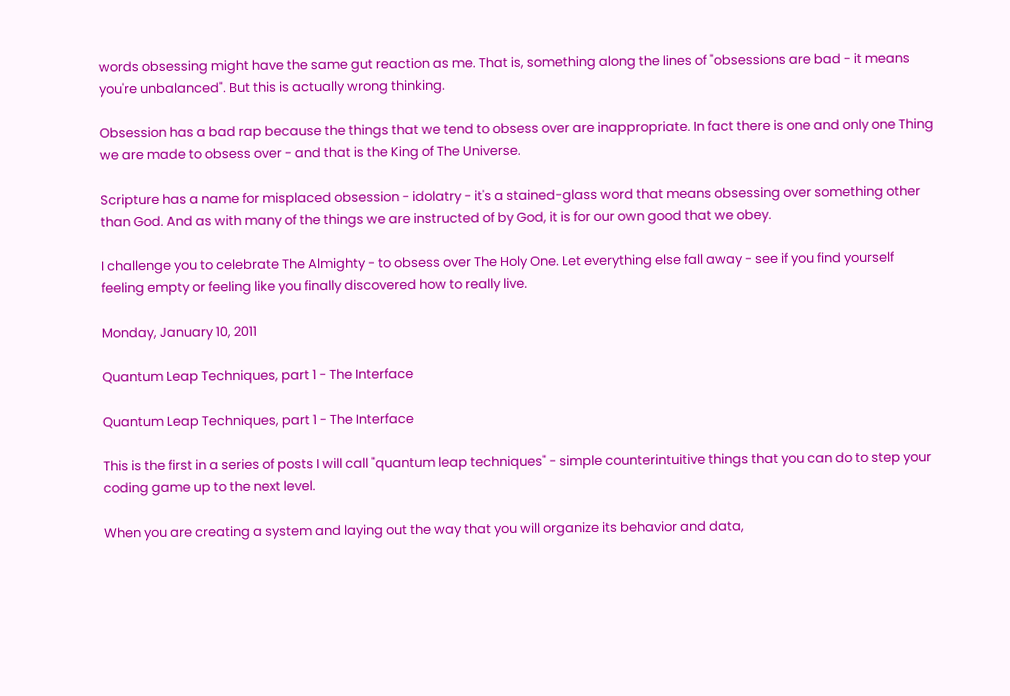words obsessing might have the same gut reaction as me. That is, something along the lines of "obsessions are bad - it means you're unbalanced". But this is actually wrong thinking.

Obsession has a bad rap because the things that we tend to obsess over are inappropriate. In fact there is one and only one Thing we are made to obsess over - and that is the King of The Universe.

Scripture has a name for misplaced obsession - idolatry - it's a stained-glass word that means obsessing over something other than God. And as with many of the things we are instructed of by God, it is for our own good that we obey.

I challenge you to celebrate The Almighty - to obsess over The Holy One. Let everything else fall away - see if you find yourself feeling empty or feeling like you finally discovered how to really live.

Monday, January 10, 2011

Quantum Leap Techniques, part 1 - The Interface

Quantum Leap Techniques, part 1 - The Interface

This is the first in a series of posts I will call "quantum leap techniques" - simple counterintuitive things that you can do to step your coding game up to the next level.

When you are creating a system and laying out the way that you will organize its behavior and data,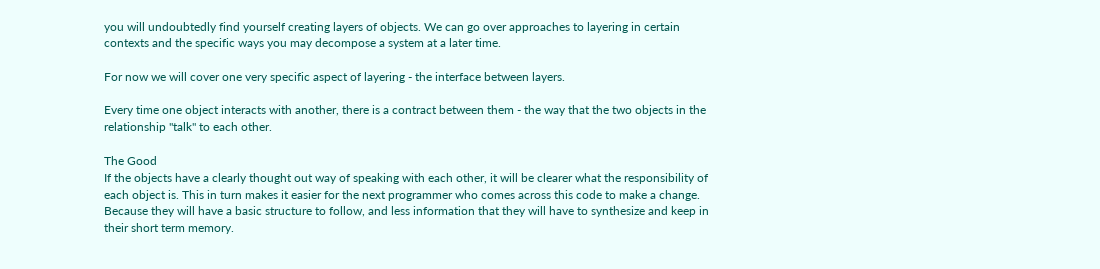you will undoubtedly find yourself creating layers of objects. We can go over approaches to layering in certain contexts and the specific ways you may decompose a system at a later time.

For now we will cover one very specific aspect of layering - the interface between layers.

Every time one object interacts with another, there is a contract between them - the way that the two objects in the relationship "talk" to each other.

The Good
If the objects have a clearly thought out way of speaking with each other, it will be clearer what the responsibility of each object is. This in turn makes it easier for the next programmer who comes across this code to make a change. Because they will have a basic structure to follow, and less information that they will have to synthesize and keep in their short term memory.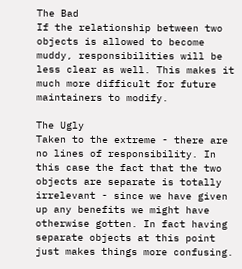The Bad
If the relationship between two objects is allowed to become muddy, responsibilities will be less clear as well. This makes it much more difficult for future maintainers to modify.

The Ugly
Taken to the extreme - there are no lines of responsibility. In this case the fact that the two objects are separate is totally irrelevant - since we have given up any benefits we might have otherwise gotten. In fact having separate objects at this point just makes things more confusing.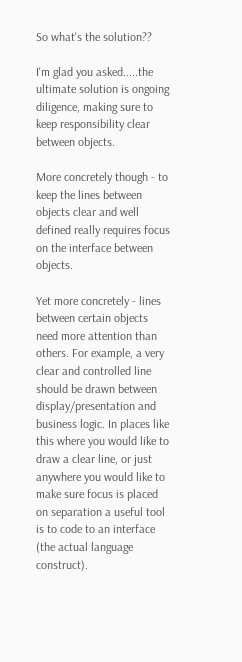So what's the solution??

I'm glad you asked.....the ultimate solution is ongoing diligence, making sure to keep responsibility clear between objects.

More concretely though - to keep the lines between objects clear and well defined really requires focus on the interface between objects.

Yet more concretely - lines between certain objects need more attention than others. For example, a very clear and controlled line should be drawn between display/presentation and business logic. In places like this where you would like to draw a clear line, or just anywhere you would like to make sure focus is placed on separation a useful tool is to code to an interface (the actual language construct).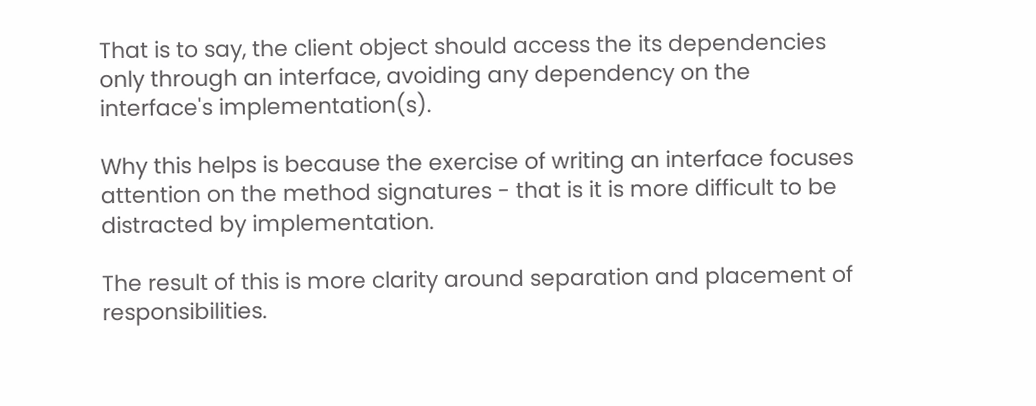That is to say, the client object should access the its dependencies only through an interface, avoiding any dependency on the interface's implementation(s).

Why this helps is because the exercise of writing an interface focuses attention on the method signatures - that is it is more difficult to be distracted by implementation.

The result of this is more clarity around separation and placement of responsibilities.